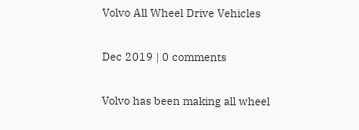Volvo All Wheel Drive Vehicles

Dec 2019 | 0 comments

Volvo has been making all wheel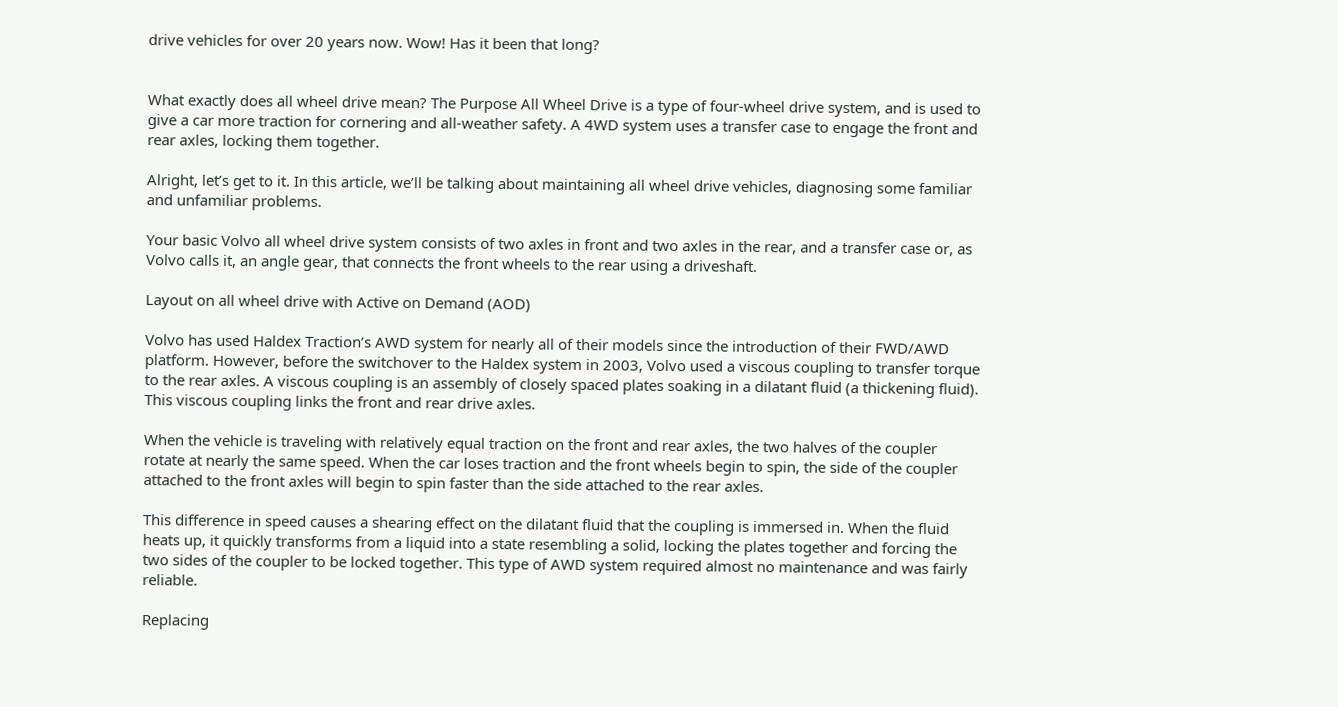drive vehicles for over 20 years now. Wow! Has it been that long?


What exactly does all wheel drive mean? The Purpose All Wheel Drive is a type of four-wheel drive system, and is used to give a car more traction for cornering and all-weather safety. A 4WD system uses a transfer case to engage the front and rear axles, locking them together.

Alright, let’s get to it. In this article, we’ll be talking about maintaining all wheel drive vehicles, diagnosing some familiar and unfamiliar problems.

Your basic Volvo all wheel drive system consists of two axles in front and two axles in the rear, and a transfer case or, as Volvo calls it, an angle gear, that connects the front wheels to the rear using a driveshaft.

Layout on all wheel drive with Active on Demand (AOD)

Volvo has used Haldex Traction’s AWD system for nearly all of their models since the introduction of their FWD/AWD platform. However, before the switchover to the Haldex system in 2003, Volvo used a viscous coupling to transfer torque to the rear axles. A viscous coupling is an assembly of closely spaced plates soaking in a dilatant fluid (a thickening fluid). This viscous coupling links the front and rear drive axles.

When the vehicle is traveling with relatively equal traction on the front and rear axles, the two halves of the coupler rotate at nearly the same speed. When the car loses traction and the front wheels begin to spin, the side of the coupler attached to the front axles will begin to spin faster than the side attached to the rear axles.

This difference in speed causes a shearing effect on the dilatant fluid that the coupling is immersed in. When the fluid heats up, it quickly transforms from a liquid into a state resembling a solid, locking the plates together and forcing the two sides of the coupler to be locked together. This type of AWD system required almost no maintenance and was fairly reliable.

Replacing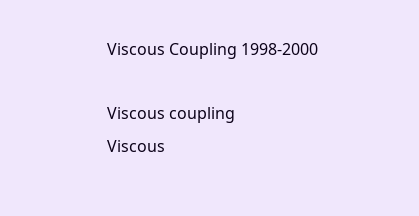Viscous Coupling 1998-2000

Viscous coupling
Viscous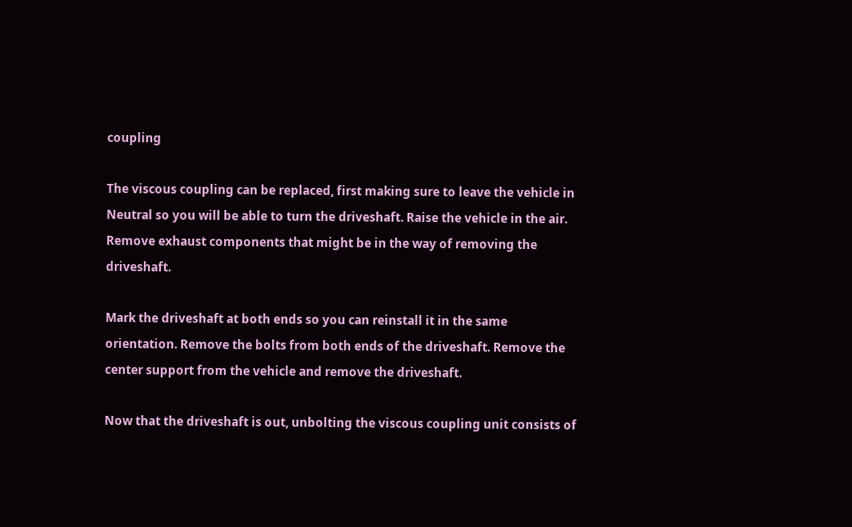coupling

The viscous coupling can be replaced, first making sure to leave the vehicle in Neutral so you will be able to turn the driveshaft. Raise the vehicle in the air. Remove exhaust components that might be in the way of removing the driveshaft.

Mark the driveshaft at both ends so you can reinstall it in the same orientation. Remove the bolts from both ends of the driveshaft. Remove the center support from the vehicle and remove the driveshaft.

Now that the driveshaft is out, unbolting the viscous coupling unit consists of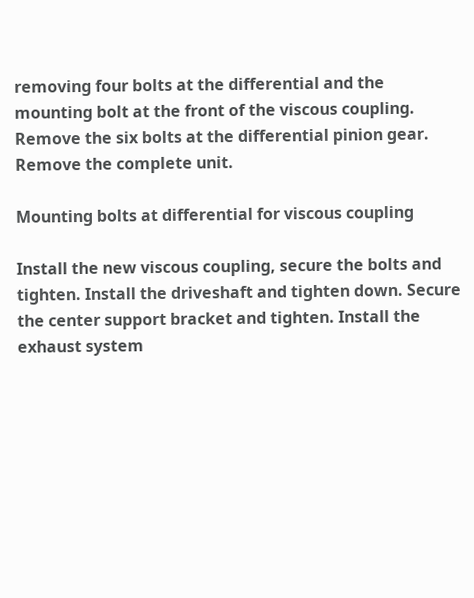removing four bolts at the differential and the mounting bolt at the front of the viscous coupling. Remove the six bolts at the differential pinion gear. Remove the complete unit.

Mounting bolts at differential for viscous coupling

Install the new viscous coupling, secure the bolts and tighten. Install the driveshaft and tighten down. Secure the center support bracket and tighten. Install the exhaust system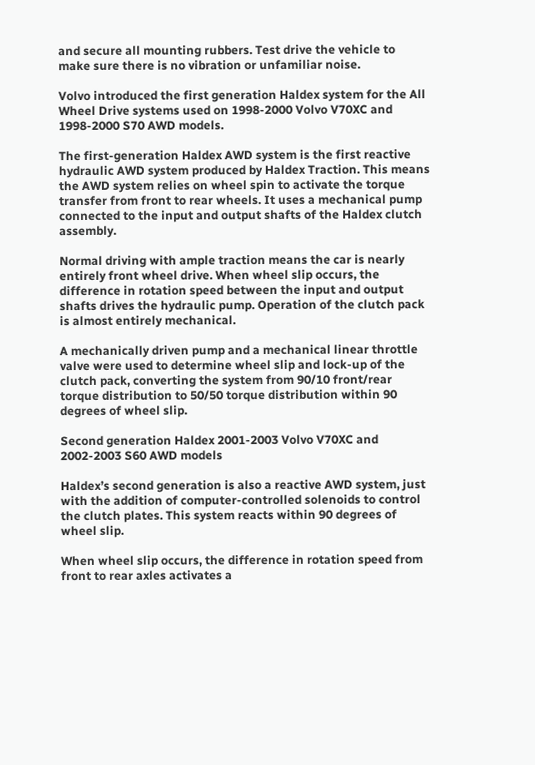and secure all mounting rubbers. Test drive the vehicle to make sure there is no vibration or unfamiliar noise.

Volvo introduced the first generation Haldex system for the All Wheel Drive systems used on 1998-2000 Volvo V70XC and 1998-2000 S70 AWD models.

The first-generation Haldex AWD system is the first reactive hydraulic AWD system produced by Haldex Traction. This means the AWD system relies on wheel spin to activate the torque transfer from front to rear wheels. It uses a mechanical pump connected to the input and output shafts of the Haldex clutch assembly.

Normal driving with ample traction means the car is nearly entirely front wheel drive. When wheel slip occurs, the difference in rotation speed between the input and output shafts drives the hydraulic pump. Operation of the clutch pack is almost entirely mechanical.

A mechanically driven pump and a mechanical linear throttle valve were used to determine wheel slip and lock-up of the clutch pack, converting the system from 90/10 front/rear torque distribution to 50/50 torque distribution within 90 degrees of wheel slip.

Second generation Haldex 2001-2003 Volvo V70XC and 2002-2003 S60 AWD models

Haldex’s second generation is also a reactive AWD system, just with the addition of computer-controlled solenoids to control the clutch plates. This system reacts within 90 degrees of wheel slip.

When wheel slip occurs, the difference in rotation speed from front to rear axles activates a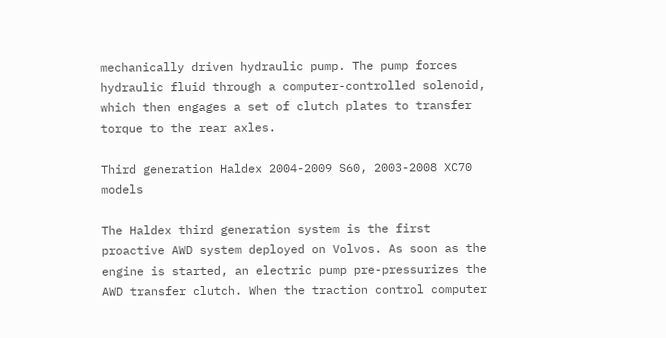mechanically driven hydraulic pump. The pump forces hydraulic fluid through a computer-controlled solenoid, which then engages a set of clutch plates to transfer torque to the rear axles.

Third generation Haldex 2004-2009 S60, 2003-2008 XC70 models

The Haldex third generation system is the first proactive AWD system deployed on Volvos. As soon as the engine is started, an electric pump pre-pressurizes the AWD transfer clutch. When the traction control computer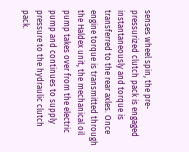senses wheel spin, the pre-pressurized clutch pack is engaged instantaneously and torque is transferred to the rear axles. Once engine torque is transmitted through the Haldex unit, the mechanical oil pump takes over from the electric pump and continues to supply pressure to the hydraulic clutch pack.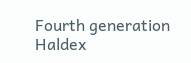Fourth generation Haldex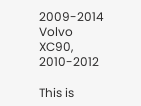2009-2014 Volvo XC90, 2010-2012

This is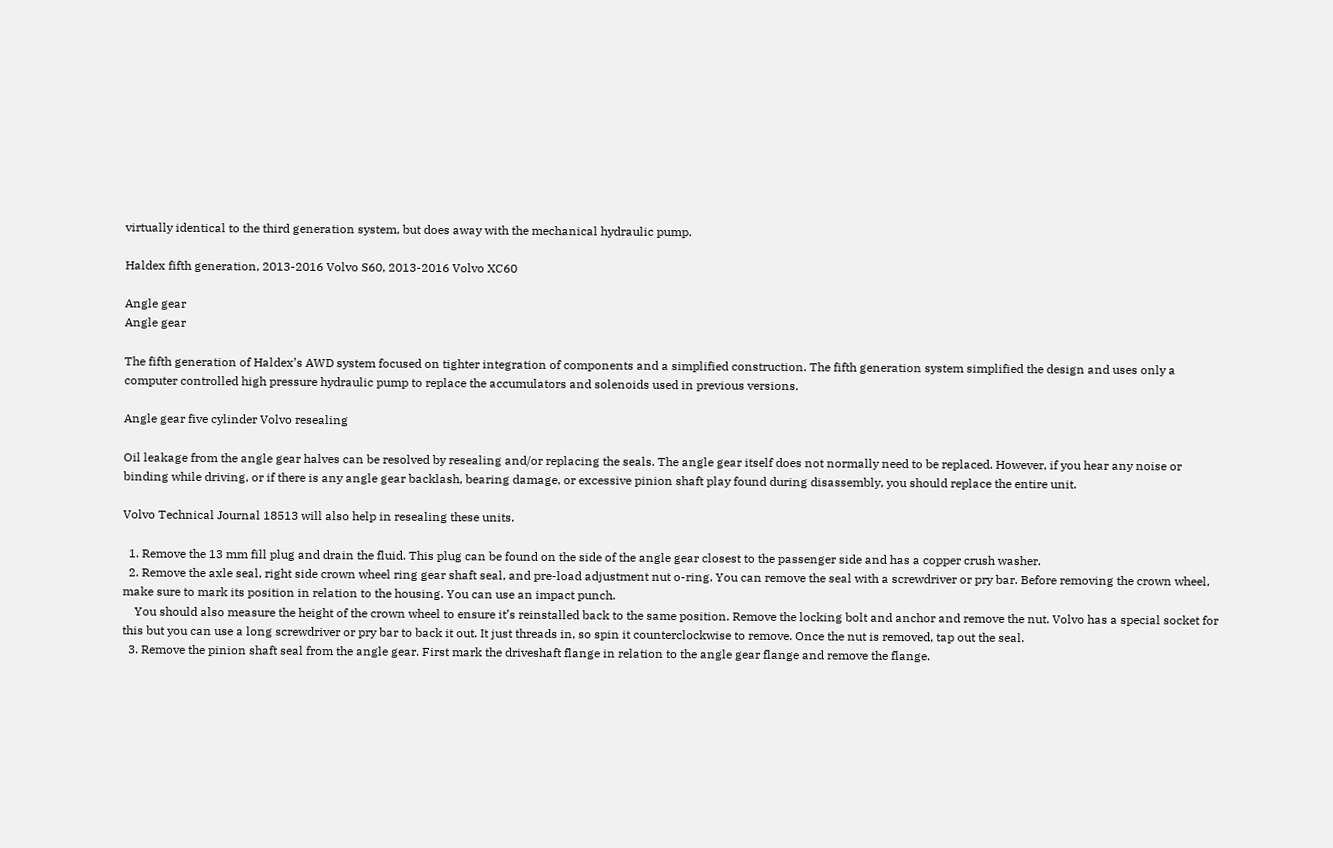virtually identical to the third generation system, but does away with the mechanical hydraulic pump.

Haldex fifth generation, 2013-2016 Volvo S60, 2013-2016 Volvo XC60

Angle gear
Angle gear

The fifth generation of Haldex’s AWD system focused on tighter integration of components and a simplified construction. The fifth generation system simplified the design and uses only a computer controlled high pressure hydraulic pump to replace the accumulators and solenoids used in previous versions.

Angle gear five cylinder Volvo resealing

Oil leakage from the angle gear halves can be resolved by resealing and/or replacing the seals. The angle gear itself does not normally need to be replaced. However, if you hear any noise or binding while driving, or if there is any angle gear backlash, bearing damage, or excessive pinion shaft play found during disassembly, you should replace the entire unit.

Volvo Technical Journal 18513 will also help in resealing these units.

  1. Remove the 13 mm fill plug and drain the fluid. This plug can be found on the side of the angle gear closest to the passenger side and has a copper crush washer.
  2. Remove the axle seal, right side crown wheel ring gear shaft seal, and pre-load adjustment nut o-ring. You can remove the seal with a screwdriver or pry bar. Before removing the crown wheel, make sure to mark its position in relation to the housing. You can use an impact punch.
    You should also measure the height of the crown wheel to ensure it’s reinstalled back to the same position. Remove the locking bolt and anchor and remove the nut. Volvo has a special socket for this but you can use a long screwdriver or pry bar to back it out. It just threads in, so spin it counterclockwise to remove. Once the nut is removed, tap out the seal.
  3. Remove the pinion shaft seal from the angle gear. First mark the driveshaft flange in relation to the angle gear flange and remove the flange.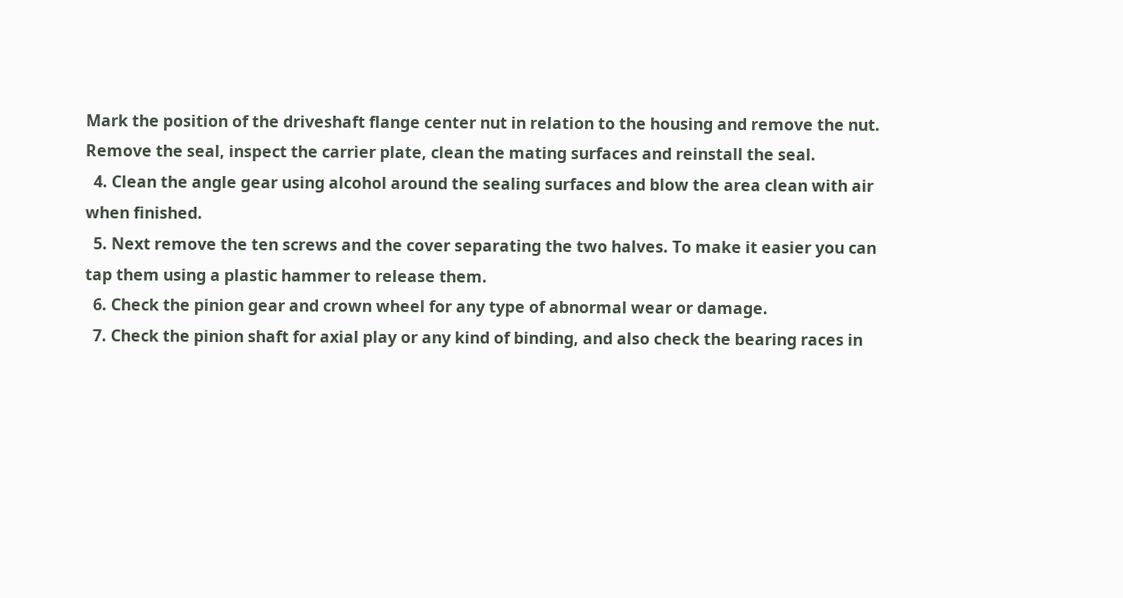Mark the position of the driveshaft flange center nut in relation to the housing and remove the nut.  Remove the seal, inspect the carrier plate, clean the mating surfaces and reinstall the seal.
  4. Clean the angle gear using alcohol around the sealing surfaces and blow the area clean with air when finished.
  5. Next remove the ten screws and the cover separating the two halves. To make it easier you can tap them using a plastic hammer to release them.
  6. Check the pinion gear and crown wheel for any type of abnormal wear or damage.
  7. Check the pinion shaft for axial play or any kind of binding, and also check the bearing races in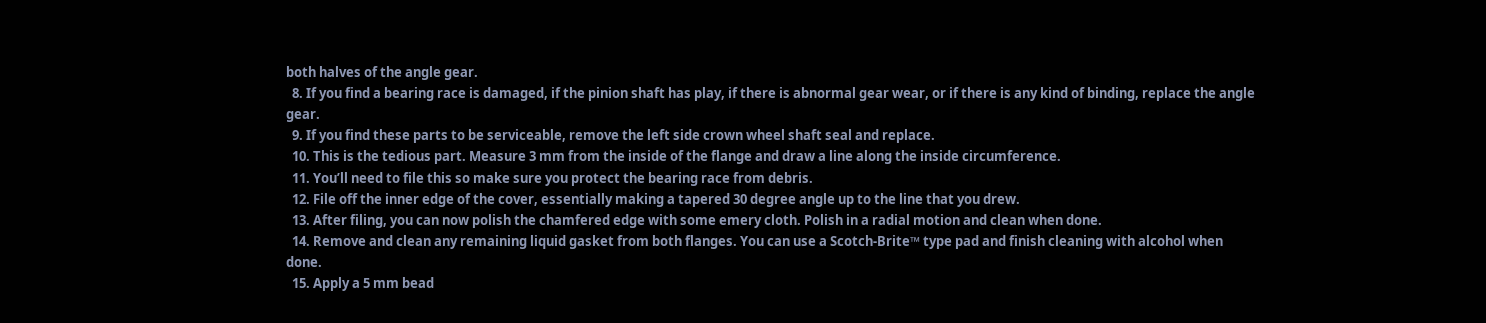both halves of the angle gear.
  8. If you find a bearing race is damaged, if the pinion shaft has play, if there is abnormal gear wear, or if there is any kind of binding, replace the angle gear.
  9. If you find these parts to be serviceable, remove the left side crown wheel shaft seal and replace.
  10. This is the tedious part. Measure 3 mm from the inside of the flange and draw a line along the inside circumference.
  11. You’ll need to file this so make sure you protect the bearing race from debris.
  12. File off the inner edge of the cover, essentially making a tapered 30 degree angle up to the line that you drew.
  13. After filing, you can now polish the chamfered edge with some emery cloth. Polish in a radial motion and clean when done.
  14. Remove and clean any remaining liquid gasket from both flanges. You can use a Scotch-Brite™ type pad and finish cleaning with alcohol when done.
  15. Apply a 5 mm bead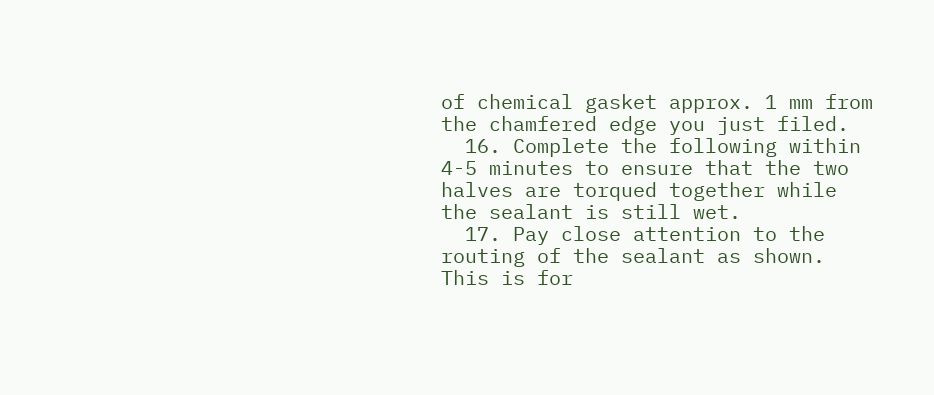of chemical gasket approx. 1 mm from the chamfered edge you just filed.
  16. Complete the following within 4-5 minutes to ensure that the two halves are torqued together while the sealant is still wet.
  17. Pay close attention to the routing of the sealant as shown. This is for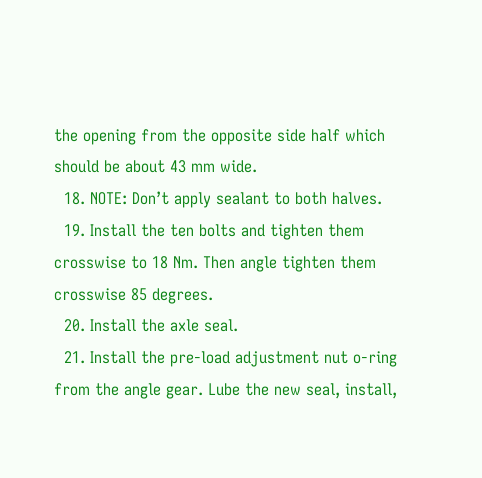the opening from the opposite side half which should be about 43 mm wide.
  18. NOTE: Don’t apply sealant to both halves.
  19. Install the ten bolts and tighten them crosswise to 18 Nm. Then angle tighten them crosswise 85 degrees.
  20. Install the axle seal.
  21. Install the pre-load adjustment nut o-ring from the angle gear. Lube the new seal, install,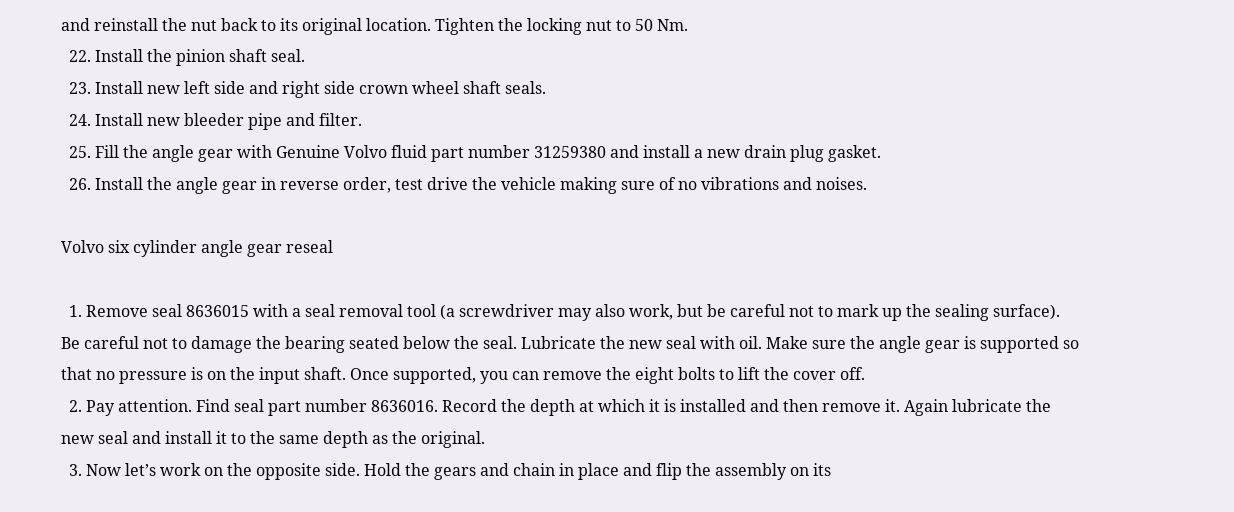and reinstall the nut back to its original location. Tighten the locking nut to 50 Nm.
  22. Install the pinion shaft seal.
  23. Install new left side and right side crown wheel shaft seals.
  24. Install new bleeder pipe and filter.
  25. Fill the angle gear with Genuine Volvo fluid part number 31259380 and install a new drain plug gasket.
  26. Install the angle gear in reverse order, test drive the vehicle making sure of no vibrations and noises.

Volvo six cylinder angle gear reseal

  1. Remove seal 8636015 with a seal removal tool (a screwdriver may also work, but be careful not to mark up the sealing surface). Be careful not to damage the bearing seated below the seal. Lubricate the new seal with oil. Make sure the angle gear is supported so that no pressure is on the input shaft. Once supported, you can remove the eight bolts to lift the cover off.
  2. Pay attention. Find seal part number 8636016. Record the depth at which it is installed and then remove it. Again lubricate the new seal and install it to the same depth as the original.
  3. Now let’s work on the opposite side. Hold the gears and chain in place and flip the assembly on its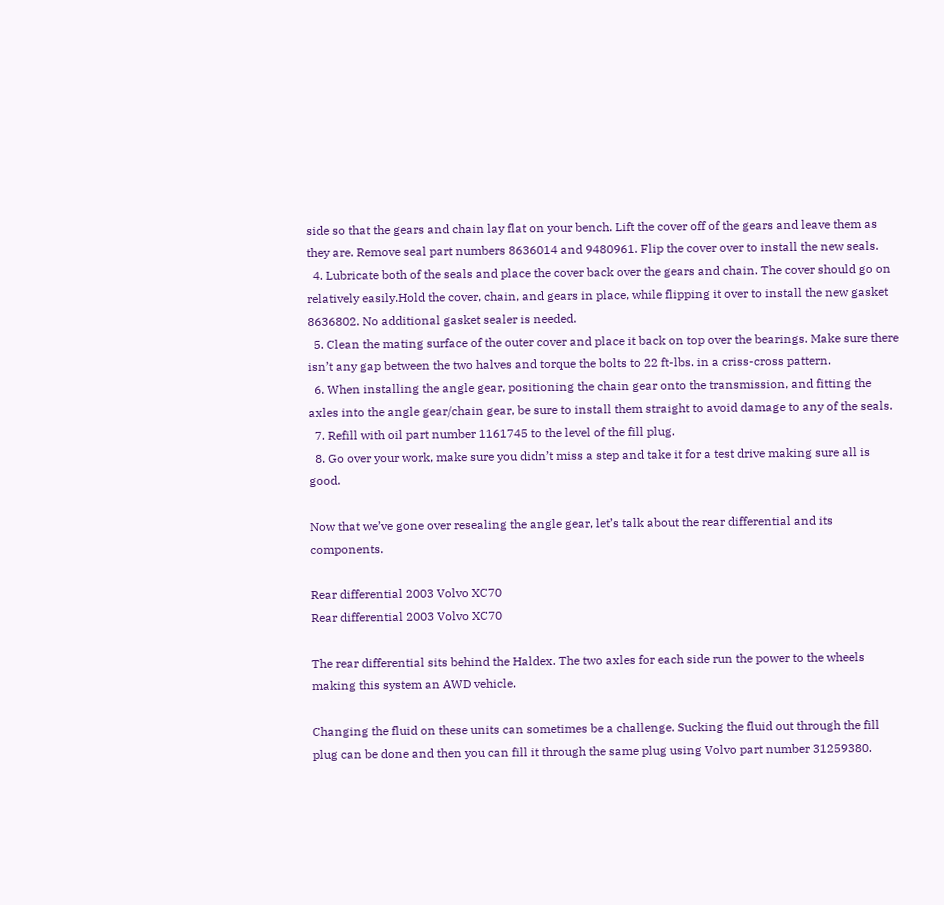side so that the gears and chain lay flat on your bench. Lift the cover off of the gears and leave them as they are. Remove seal part numbers 8636014 and 9480961. Flip the cover over to install the new seals.
  4. Lubricate both of the seals and place the cover back over the gears and chain. The cover should go on relatively easily.Hold the cover, chain, and gears in place, while flipping it over to install the new gasket 8636802. No additional gasket sealer is needed.
  5. Clean the mating surface of the outer cover and place it back on top over the bearings. Make sure there isn’t any gap between the two halves and torque the bolts to 22 ft-lbs. in a criss-cross pattern.
  6. When installing the angle gear, positioning the chain gear onto the transmission, and fitting the axles into the angle gear/chain gear, be sure to install them straight to avoid damage to any of the seals.
  7. Refill with oil part number 1161745 to the level of the fill plug.
  8. Go over your work, make sure you didn’t miss a step and take it for a test drive making sure all is good.

Now that we’ve gone over resealing the angle gear, let’s talk about the rear differential and its components.

Rear differential 2003 Volvo XC70
Rear differential 2003 Volvo XC70

The rear differential sits behind the Haldex. The two axles for each side run the power to the wheels making this system an AWD vehicle.

Changing the fluid on these units can sometimes be a challenge. Sucking the fluid out through the fill plug can be done and then you can fill it through the same plug using Volvo part number 31259380.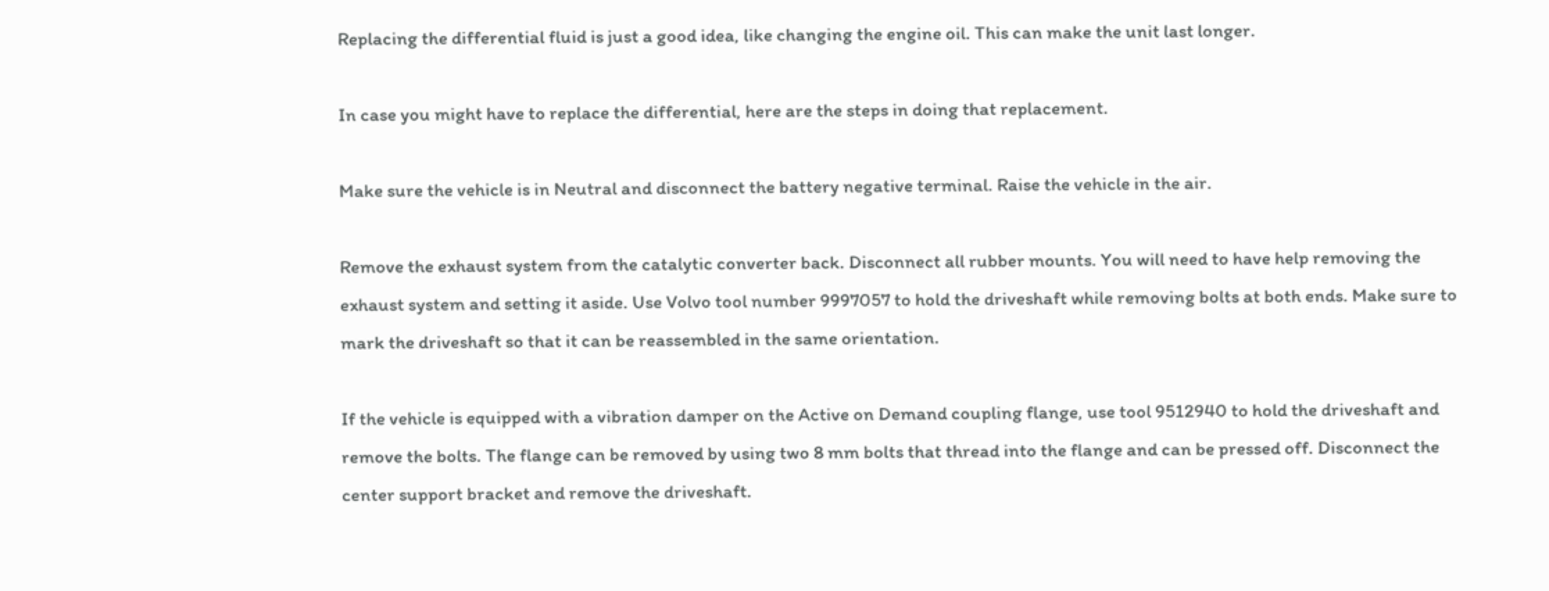Replacing the differential fluid is just a good idea, like changing the engine oil. This can make the unit last longer.

In case you might have to replace the differential, here are the steps in doing that replacement.

Make sure the vehicle is in Neutral and disconnect the battery negative terminal. Raise the vehicle in the air.

Remove the exhaust system from the catalytic converter back. Disconnect all rubber mounts. You will need to have help removing the exhaust system and setting it aside. Use Volvo tool number 9997057 to hold the driveshaft while removing bolts at both ends. Make sure to mark the driveshaft so that it can be reassembled in the same orientation.

If the vehicle is equipped with a vibration damper on the Active on Demand coupling flange, use tool 9512940 to hold the driveshaft and remove the bolts. The flange can be removed by using two 8 mm bolts that thread into the flange and can be pressed off. Disconnect the center support bracket and remove the driveshaft.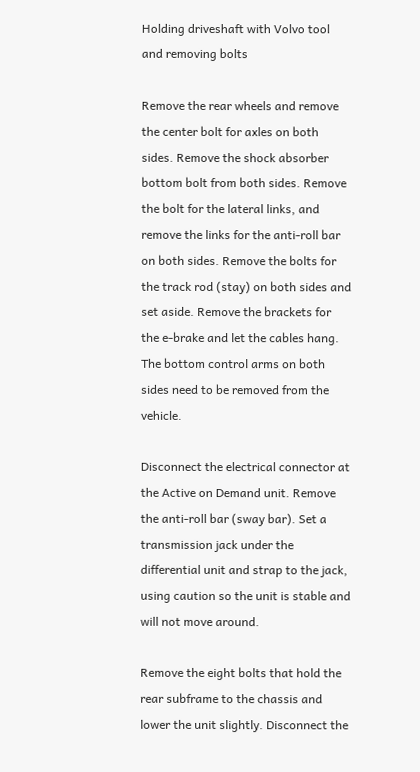Holding driveshaft with Volvo tool and removing bolts

Remove the rear wheels and remove the center bolt for axles on both sides. Remove the shock absorber bottom bolt from both sides. Remove the bolt for the lateral links, and remove the links for the anti-roll bar on both sides. Remove the bolts for the track rod (stay) on both sides and set aside. Remove the brackets for the e-brake and let the cables hang. The bottom control arms on both sides need to be removed from the vehicle.

Disconnect the electrical connector at the Active on Demand unit. Remove the anti-roll bar (sway bar). Set a transmission jack under the differential unit and strap to the jack, using caution so the unit is stable and will not move around.

Remove the eight bolts that hold the rear subframe to the chassis and lower the unit slightly. Disconnect the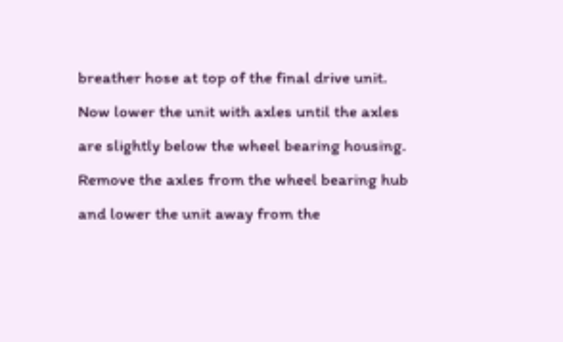breather hose at top of the final drive unit. Now lower the unit with axles until the axles are slightly below the wheel bearing housing. Remove the axles from the wheel bearing hub and lower the unit away from the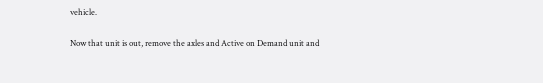vehicle.

Now that unit is out, remove the axles and Active on Demand unit and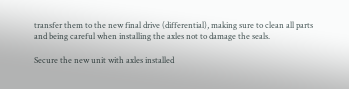transfer them to the new final drive (differential), making sure to clean all parts and being careful when installing the axles not to damage the seals.

Secure the new unit with axles installed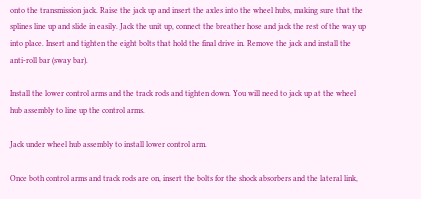onto the transmission jack. Raise the jack up and insert the axles into the wheel hubs, making sure that the splines line up and slide in easily. Jack the unit up, connect the breather hose and jack the rest of the way up into place. Insert and tighten the eight bolts that hold the final drive in. Remove the jack and install the anti-roll bar (sway bar).

Install the lower control arms and the track rods and tighten down. You will need to jack up at the wheel hub assembly to line up the control arms.

Jack under wheel hub assembly to install lower control arm.

Once both control arms and track rods are on, insert the bolts for the shock absorbers and the lateral link,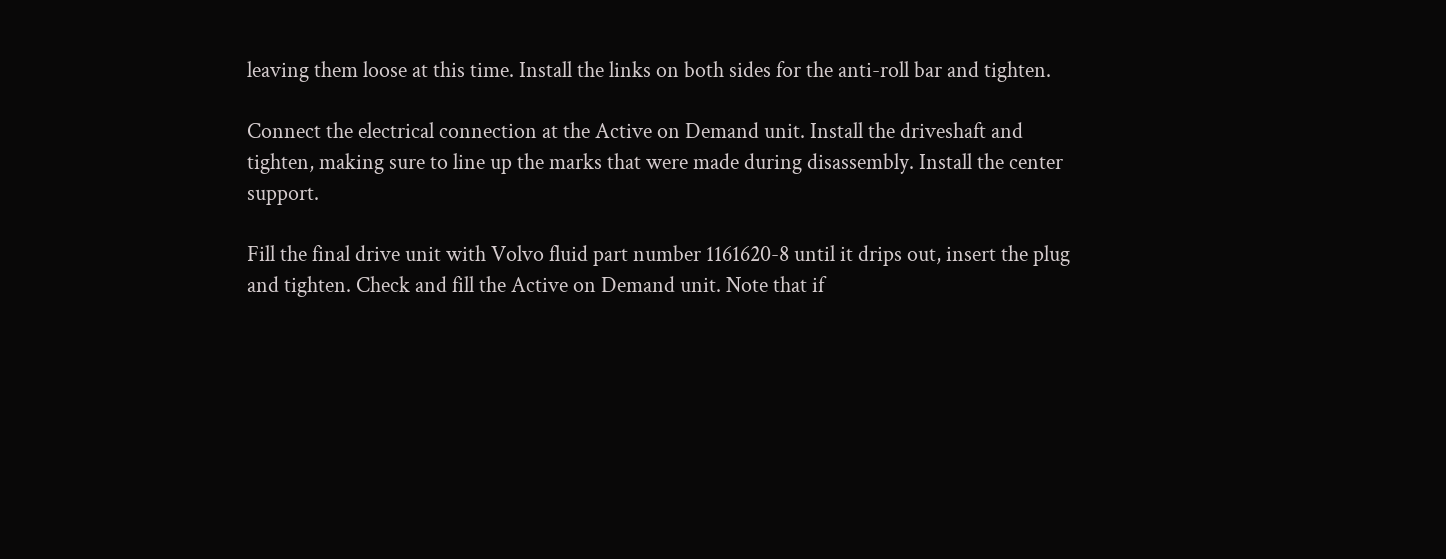leaving them loose at this time. Install the links on both sides for the anti-roll bar and tighten.

Connect the electrical connection at the Active on Demand unit. Install the driveshaft and tighten, making sure to line up the marks that were made during disassembly. Install the center support.

Fill the final drive unit with Volvo fluid part number 1161620-8 until it drips out, insert the plug and tighten. Check and fill the Active on Demand unit. Note that if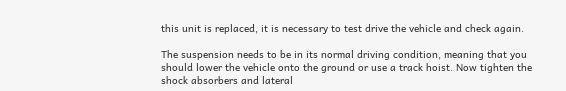this unit is replaced, it is necessary to test drive the vehicle and check again.

The suspension needs to be in its normal driving condition, meaning that you should lower the vehicle onto the ground or use a track hoist. Now tighten the shock absorbers and lateral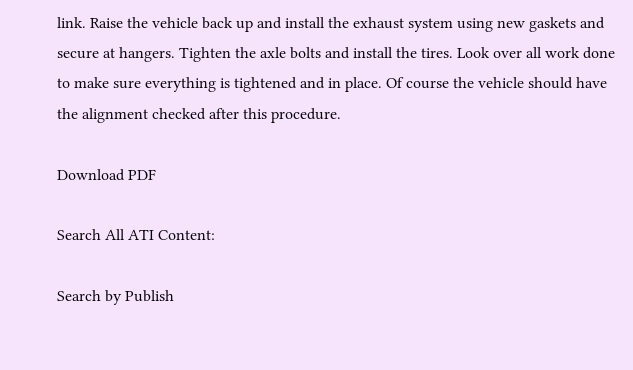link. Raise the vehicle back up and install the exhaust system using new gaskets and secure at hangers. Tighten the axle bolts and install the tires. Look over all work done to make sure everything is tightened and in place. Of course the vehicle should have the alignment checked after this procedure.

Download PDF

Search All ATI Content:

Search by Publish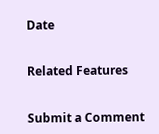Date


Related Features


Submit a Comment